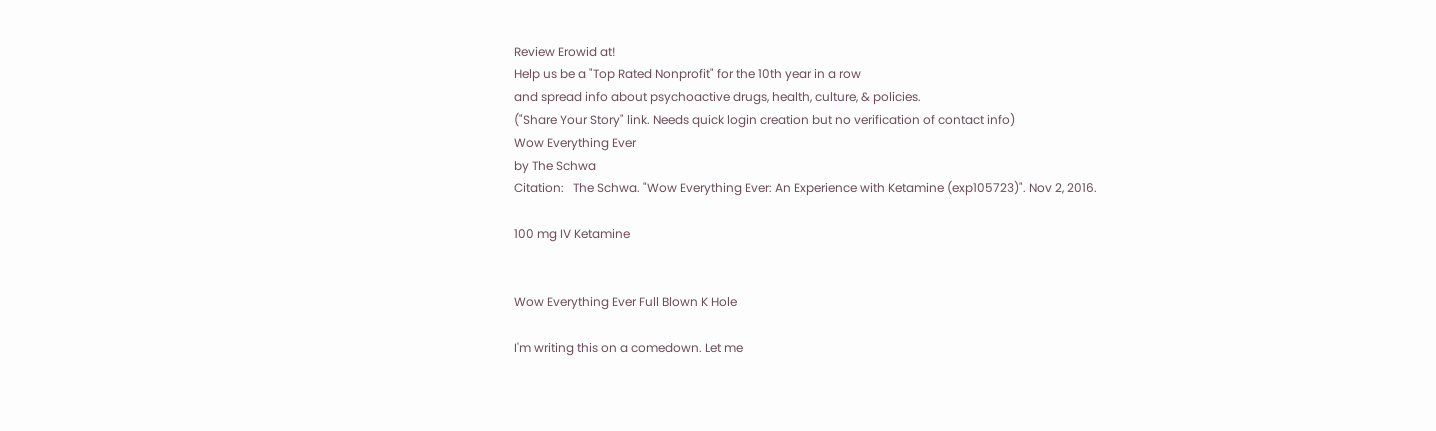Review Erowid at!
Help us be a "Top Rated Nonprofit" for the 10th year in a row
and spread info about psychoactive drugs, health, culture, & policies.
("Share Your Story" link. Needs quick login creation but no verification of contact info)
Wow Everything Ever
by The Schwa
Citation:   The Schwa. "Wow Everything Ever: An Experience with Ketamine (exp105723)". Nov 2, 2016.

100 mg IV Ketamine


Wow Everything Ever Full Blown K Hole

I'm writing this on a comedown. Let me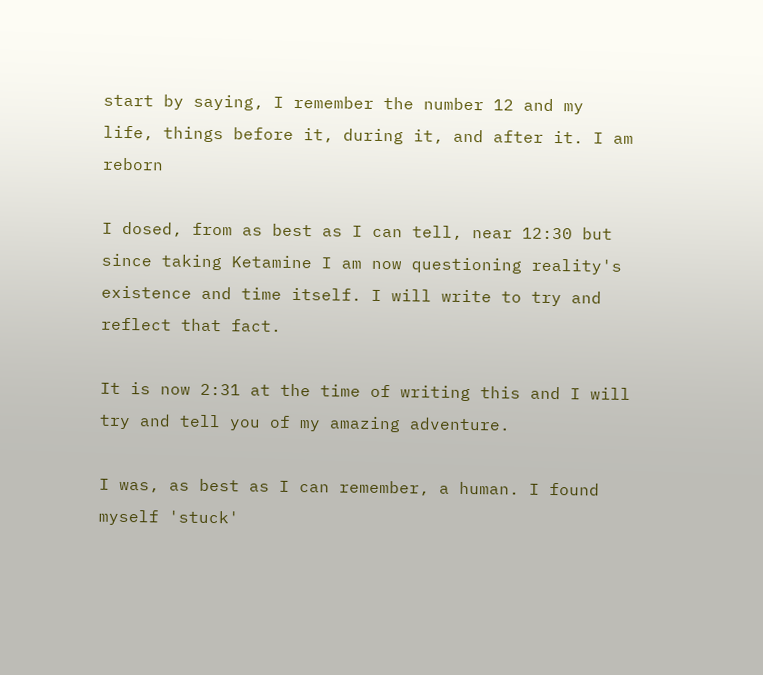start by saying, I remember the number 12 and my life, things before it, during it, and after it. I am reborn

I dosed, from as best as I can tell, near 12:30 but since taking Ketamine I am now questioning reality's existence and time itself. I will write to try and reflect that fact.

It is now 2:31 at the time of writing this and I will try and tell you of my amazing adventure.

I was, as best as I can remember, a human. I found myself 'stuck'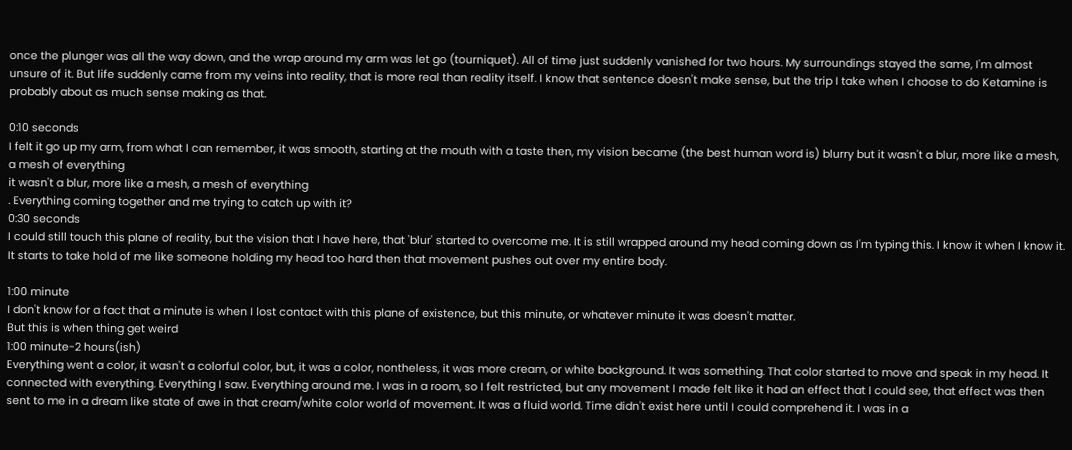once the plunger was all the way down, and the wrap around my arm was let go (tourniquet). All of time just suddenly vanished for two hours. My surroundings stayed the same, I'm almost unsure of it. But life suddenly came from my veins into reality, that is more real than reality itself. I know that sentence doesn't make sense, but the trip I take when I choose to do Ketamine is probably about as much sense making as that.

0:10 seconds
I felt it go up my arm, from what I can remember, it was smooth, starting at the mouth with a taste then, my vision became (the best human word is) blurry but it wasn't a blur, more like a mesh, a mesh of everything
it wasn't a blur, more like a mesh, a mesh of everything
. Everything coming together and me trying to catch up with it?
0:30 seconds
I could still touch this plane of reality, but the vision that I have here, that 'blur' started to overcome me. It is still wrapped around my head coming down as I'm typing this. I know it when I know it. It starts to take hold of me like someone holding my head too hard then that movement pushes out over my entire body.

1:00 minute
I don't know for a fact that a minute is when I lost contact with this plane of existence, but this minute, or whatever minute it was doesn't matter.
But this is when thing get weird
1:00 minute-2 hours(ish)
Everything went a color, it wasn't a colorful color, but, it was a color, nontheless, it was more cream, or white background. It was something. That color started to move and speak in my head. It connected with everything. Everything I saw. Everything around me. I was in a room, so I felt restricted, but any movement I made felt like it had an effect that I could see, that effect was then sent to me in a dream like state of awe in that cream/white color world of movement. It was a fluid world. Time didn't exist here until I could comprehend it. I was in a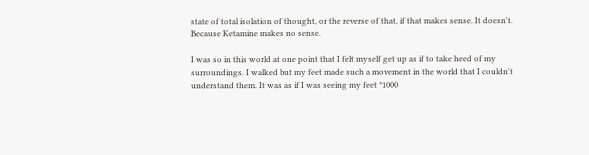state of total isolation of thought, or the reverse of that, if that makes sense. It doesn't. Because Ketamine makes no sense.

I was so in this world at one point that I felt myself get up as if to take heed of my surroundings. I walked but my feet made such a movement in the world that I couldn't understand them. It was as if I was seeing my feet *1000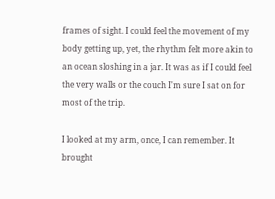frames of sight. I could feel the movement of my body getting up, yet, the rhythm felt more akin to an ocean sloshing in a jar. It was as if I could feel the very walls or the couch I'm sure I sat on for most of the trip.

I looked at my arm, once, I can remember. It brought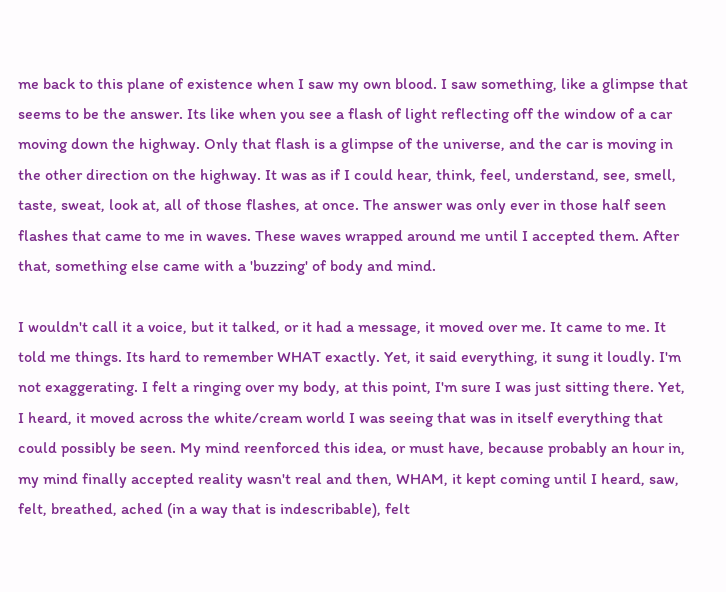me back to this plane of existence when I saw my own blood. I saw something, like a glimpse that seems to be the answer. Its like when you see a flash of light reflecting off the window of a car moving down the highway. Only that flash is a glimpse of the universe, and the car is moving in the other direction on the highway. It was as if I could hear, think, feel, understand, see, smell, taste, sweat, look at, all of those flashes, at once. The answer was only ever in those half seen flashes that came to me in waves. These waves wrapped around me until I accepted them. After that, something else came with a 'buzzing' of body and mind.

I wouldn't call it a voice, but it talked, or it had a message, it moved over me. It came to me. It told me things. Its hard to remember WHAT exactly. Yet, it said everything, it sung it loudly. I'm not exaggerating. I felt a ringing over my body, at this point, I'm sure I was just sitting there. Yet, I heard, it moved across the white/cream world I was seeing that was in itself everything that could possibly be seen. My mind reenforced this idea, or must have, because probably an hour in, my mind finally accepted reality wasn't real and then, WHAM, it kept coming until I heard, saw, felt, breathed, ached (in a way that is indescribable), felt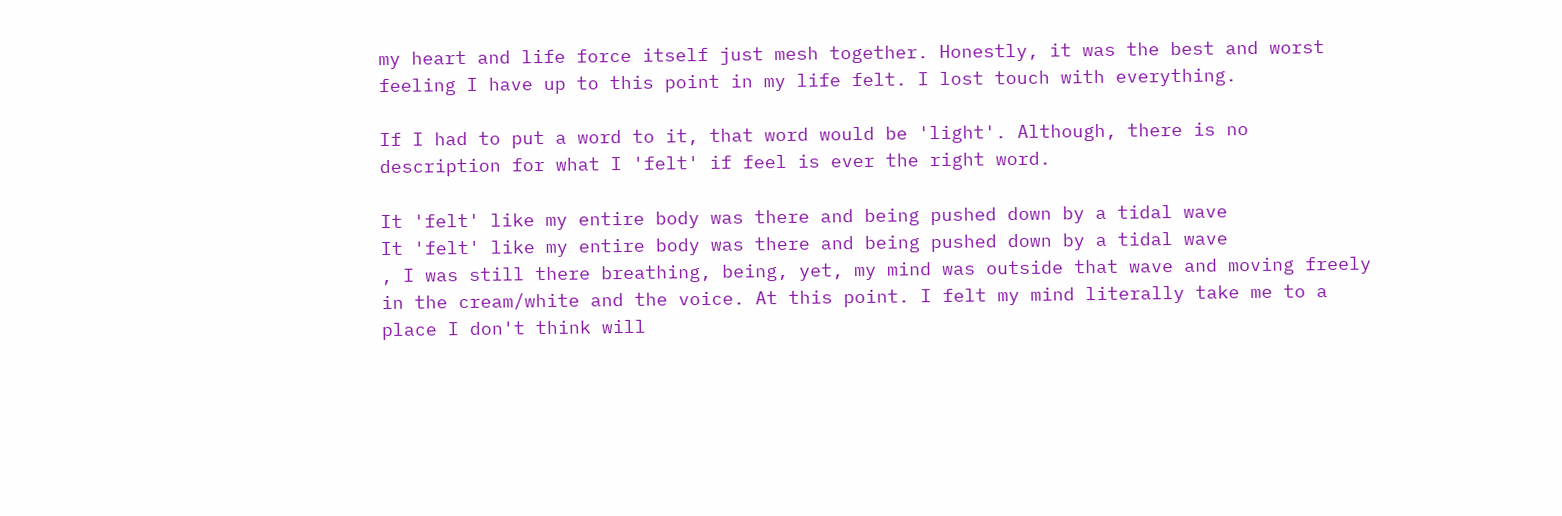my heart and life force itself just mesh together. Honestly, it was the best and worst feeling I have up to this point in my life felt. I lost touch with everything.

If I had to put a word to it, that word would be 'light'. Although, there is no description for what I 'felt' if feel is ever the right word.

It 'felt' like my entire body was there and being pushed down by a tidal wave
It 'felt' like my entire body was there and being pushed down by a tidal wave
, I was still there breathing, being, yet, my mind was outside that wave and moving freely in the cream/white and the voice. At this point. I felt my mind literally take me to a place I don't think will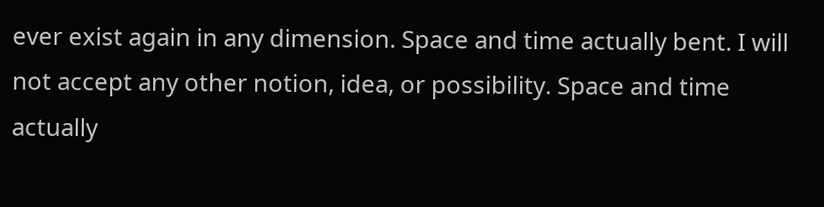ever exist again in any dimension. Space and time actually bent. I will not accept any other notion, idea, or possibility. Space and time actually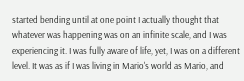started bending until at one point I actually thought that whatever was happening was on an infinite scale, and I was experiencing it. I was fully aware of life, yet, I was on a different level. It was as if I was living in Mario's world as Mario, and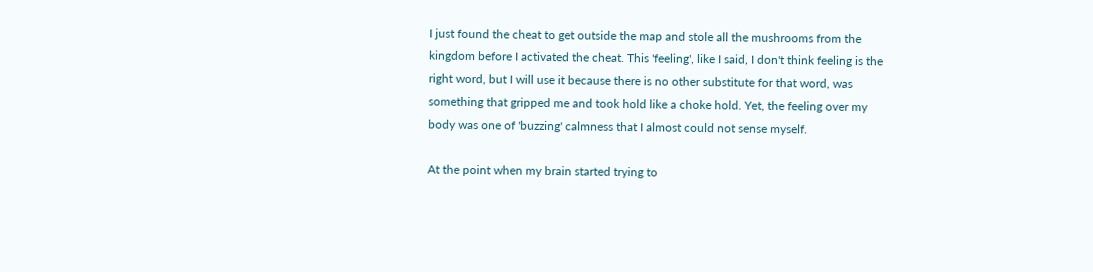I just found the cheat to get outside the map and stole all the mushrooms from the kingdom before I activated the cheat. This 'feeling', like I said, I don't think feeling is the right word, but I will use it because there is no other substitute for that word, was something that gripped me and took hold like a choke hold. Yet, the feeling over my body was one of 'buzzing' calmness that I almost could not sense myself.

At the point when my brain started trying to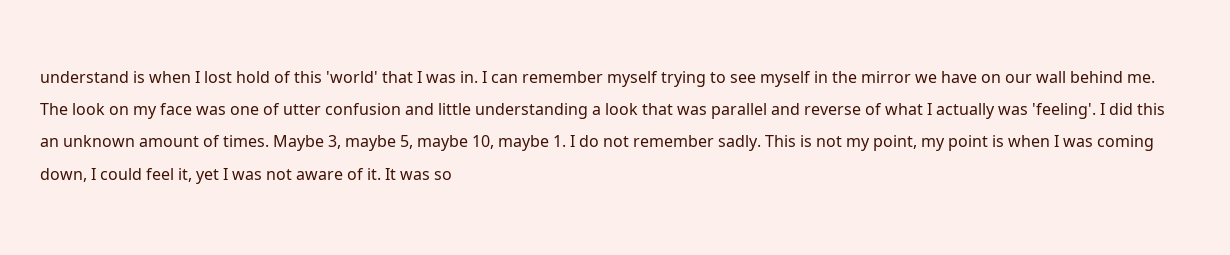understand is when I lost hold of this 'world' that I was in. I can remember myself trying to see myself in the mirror we have on our wall behind me. The look on my face was one of utter confusion and little understanding a look that was parallel and reverse of what I actually was 'feeling'. I did this an unknown amount of times. Maybe 3, maybe 5, maybe 10, maybe 1. I do not remember sadly. This is not my point, my point is when I was coming down, I could feel it, yet I was not aware of it. It was so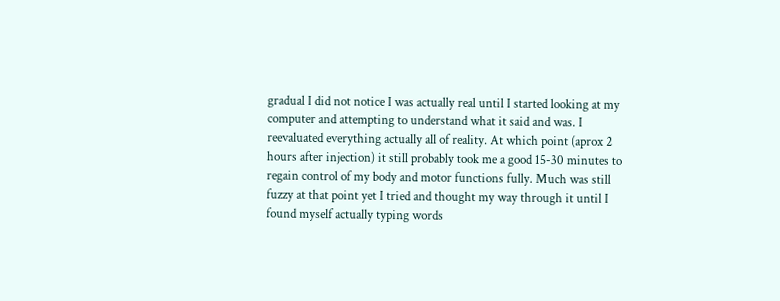gradual I did not notice I was actually real until I started looking at my computer and attempting to understand what it said and was. I reevaluated everything actually all of reality. At which point (aprox 2 hours after injection) it still probably took me a good 15-30 minutes to regain control of my body and motor functions fully. Much was still fuzzy at that point yet I tried and thought my way through it until I found myself actually typing words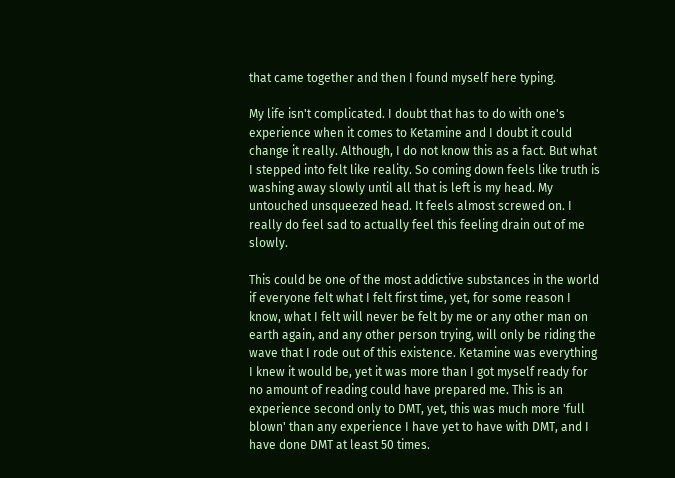that came together and then I found myself here typing.

My life isn't complicated. I doubt that has to do with one's experience when it comes to Ketamine and I doubt it could change it really. Although, I do not know this as a fact. But what I stepped into felt like reality. So coming down feels like truth is washing away slowly until all that is left is my head. My untouched unsqueezed head. It feels almost screwed on. I really do feel sad to actually feel this feeling drain out of me slowly.

This could be one of the most addictive substances in the world if everyone felt what I felt first time, yet, for some reason I know, what I felt will never be felt by me or any other man on earth again, and any other person trying, will only be riding the wave that I rode out of this existence. Ketamine was everything I knew it would be, yet it was more than I got myself ready for no amount of reading could have prepared me. This is an experience second only to DMT, yet, this was much more 'full blown' than any experience I have yet to have with DMT, and I have done DMT at least 50 times.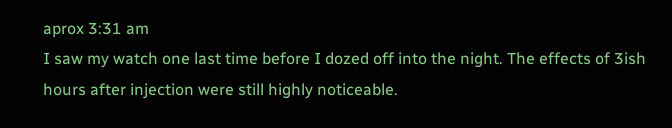aprox 3:31 am
I saw my watch one last time before I dozed off into the night. The effects of 3ish hours after injection were still highly noticeable.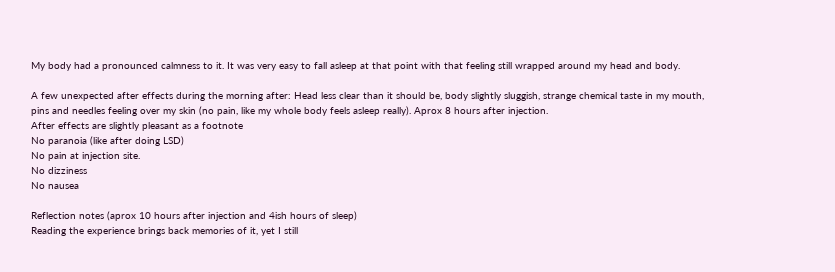My body had a pronounced calmness to it. It was very easy to fall asleep at that point with that feeling still wrapped around my head and body.

A few unexpected after effects during the morning after: Head less clear than it should be, body slightly sluggish, strange chemical taste in my mouth, pins and needles feeling over my skin (no pain, like my whole body feels asleep really). Aprox 8 hours after injection.
After effects are slightly pleasant as a footnote
No paranoia (like after doing LSD)
No pain at injection site.
No dizziness
No nausea

Reflection notes (aprox 10 hours after injection and 4ish hours of sleep)
Reading the experience brings back memories of it, yet I still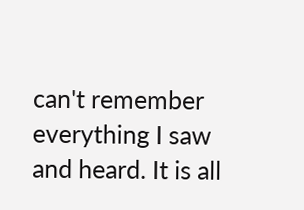can't remember everything I saw and heard. It is all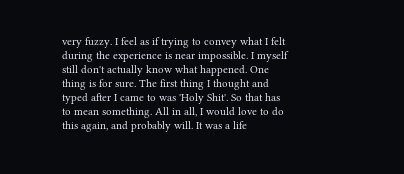very fuzzy. I feel as if trying to convey what I felt during the experience is near impossible. I myself still don't actually know what happened. One thing is for sure. The first thing I thought and typed after I came to was 'Holy Shit'. So that has to mean something. All in all, I would love to do this again, and probably will. It was a life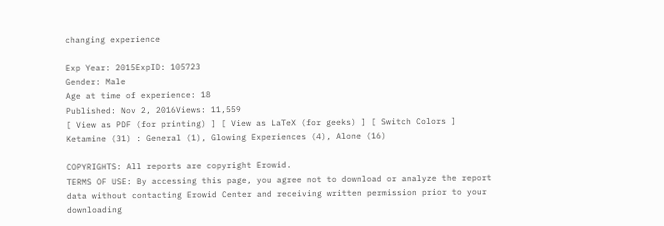changing experience

Exp Year: 2015ExpID: 105723
Gender: Male
Age at time of experience: 18
Published: Nov 2, 2016Views: 11,559
[ View as PDF (for printing) ] [ View as LaTeX (for geeks) ] [ Switch Colors ]
Ketamine (31) : General (1), Glowing Experiences (4), Alone (16)

COPYRIGHTS: All reports are copyright Erowid.
TERMS OF USE: By accessing this page, you agree not to download or analyze the report data without contacting Erowid Center and receiving written permission prior to your downloading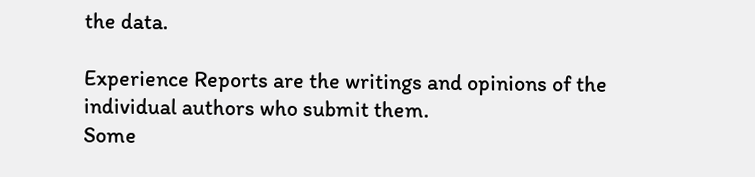the data.

Experience Reports are the writings and opinions of the individual authors who submit them.
Some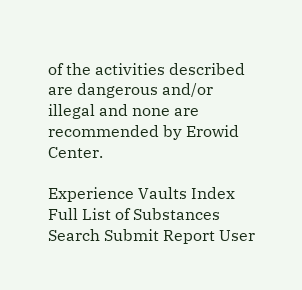of the activities described are dangerous and/or illegal and none are recommended by Erowid Center.

Experience Vaults Index Full List of Substances Search Submit Report User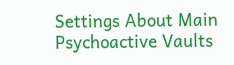Settings About Main Psychoactive Vaults